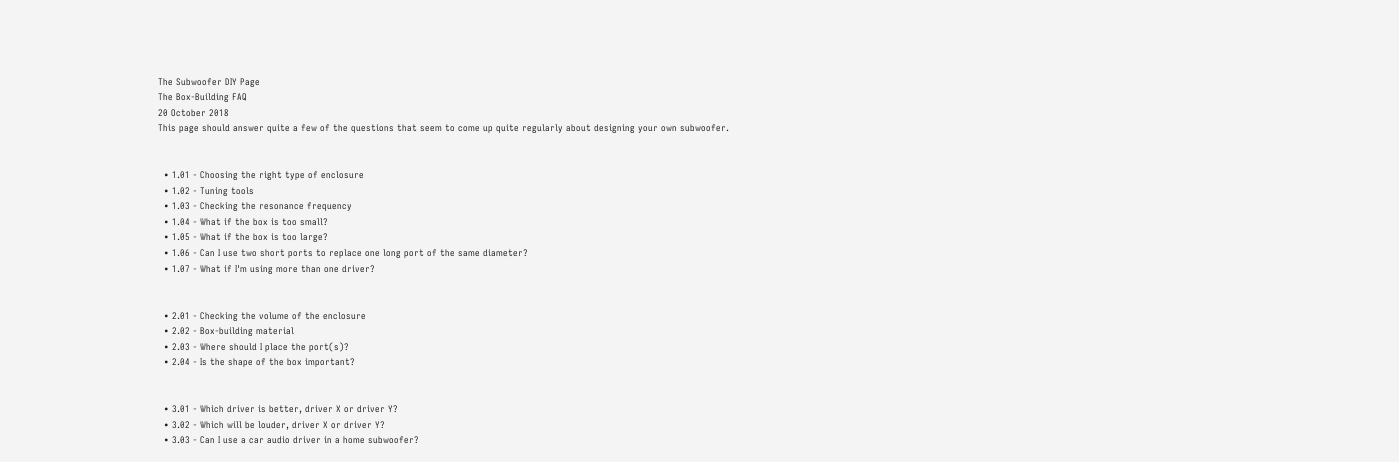The Subwoofer DIY Page
The Box-Building FAQ
20 October 2018
This page should answer quite a few of the questions that seem to come up quite regularly about designing your own subwoofer.


  • 1.01 - Choosing the right type of enclosure
  • 1.02 - Tuning tools
  • 1.03 - Checking the resonance frequency
  • 1.04 - What if the box is too small?
  • 1.05 - What if the box is too large?
  • 1.06 - Can I use two short ports to replace one long port of the same diameter?
  • 1.07 - What if I'm using more than one driver?


  • 2.01 - Checking the volume of the enclosure
  • 2.02 - Box-building material
  • 2.03 - Where should I place the port(s)?
  • 2.04 - Is the shape of the box important?


  • 3.01 - Which driver is better, driver X or driver Y?
  • 3.02 - Which will be louder, driver X or driver Y?
  • 3.03 - Can I use a car audio driver in a home subwoofer?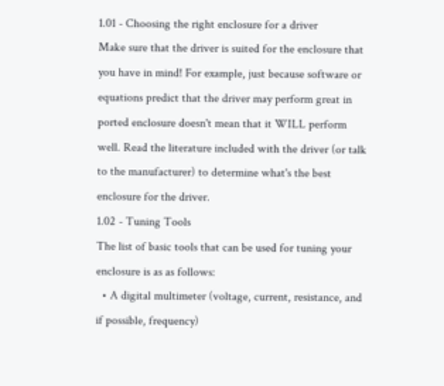1.01 - Choosing the right enclosure for a driver
Make sure that the driver is suited for the enclosure that you have in mind! For example, just because software or equations predict that the driver may perform great in ported enclosure doesn't mean that it WILL perform well. Read the literature included with the driver (or talk to the manufacturer) to determine what's the best enclosure for the driver.
1.02 - Tuning Tools
The list of basic tools that can be used for tuning your enclosure is as as follows:
  • A digital multimeter (voltage, current, resistance, and if possible, frequency)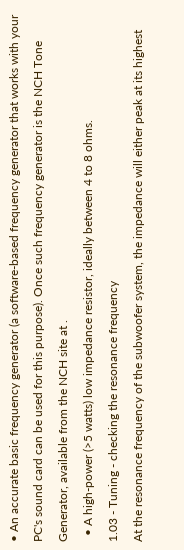• An accurate basic frequency generator (a software-based frequency generator that works with your PC's sound card can be used for this purpose). Once such frequency generator is the NCH Tone Generator, available from the NCH site at .
  • A high-power (>5 watts) low impedance resistor, ideally between 4 to 8 ohms.
1.03 - Tuning - checking the resonance frequency
At the resonance frequency of the subwoofer system, the impedance will either peak at its highest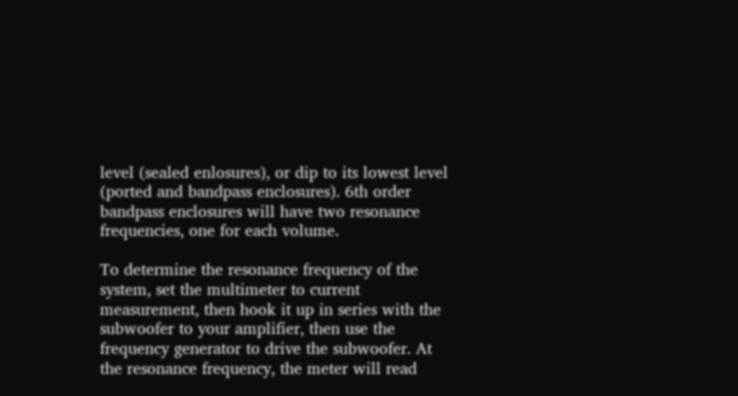level (sealed enlosures), or dip to its lowest level (ported and bandpass enclosures). 6th order bandpass enclosures will have two resonance frequencies, one for each volume.

To determine the resonance frequency of the system, set the multimeter to current measurement, then hook it up in series with the subwoofer to your amplifier, then use the frequency generator to drive the subwoofer. At the resonance frequency, the meter will read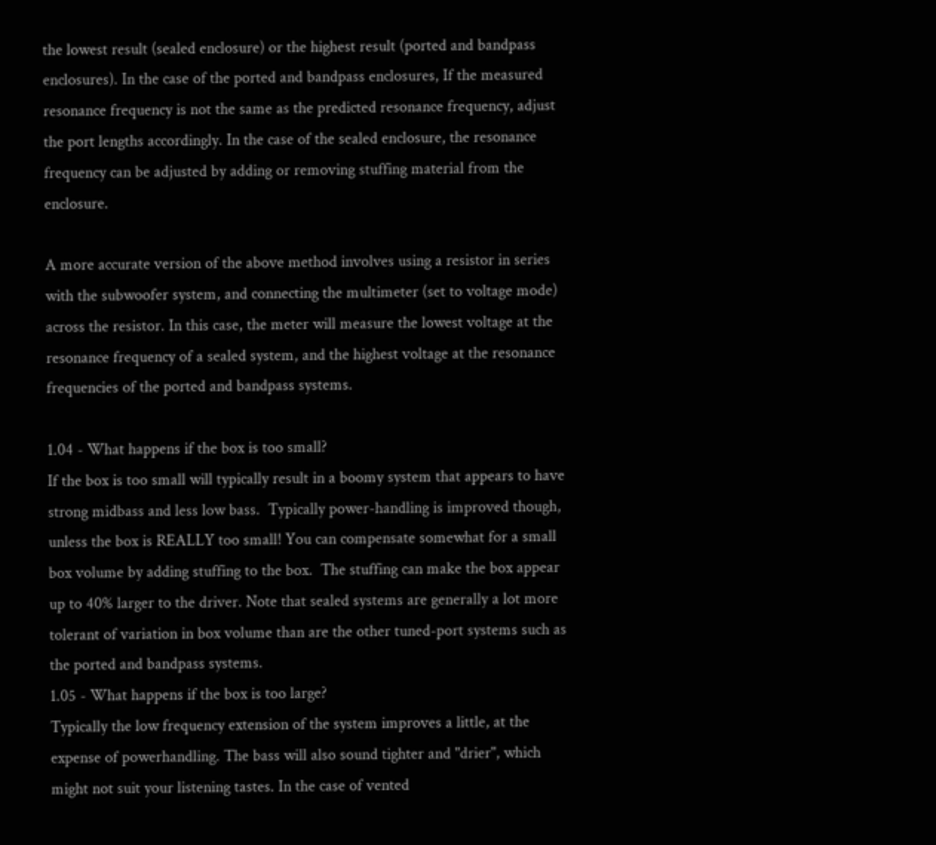the lowest result (sealed enclosure) or the highest result (ported and bandpass enclosures). In the case of the ported and bandpass enclosures, If the measured resonance frequency is not the same as the predicted resonance frequency, adjust the port lengths accordingly. In the case of the sealed enclosure, the resonance frequency can be adjusted by adding or removing stuffing material from the enclosure.

A more accurate version of the above method involves using a resistor in series with the subwoofer system, and connecting the multimeter (set to voltage mode) across the resistor. In this case, the meter will measure the lowest voltage at the resonance frequency of a sealed system, and the highest voltage at the resonance frequencies of the ported and bandpass systems.

1.04 - What happens if the box is too small?
If the box is too small will typically result in a boomy system that appears to have strong midbass and less low bass.  Typically power-handling is improved though, unless the box is REALLY too small! You can compensate somewhat for a small box volume by adding stuffing to the box.  The stuffing can make the box appear up to 40% larger to the driver. Note that sealed systems are generally a lot more tolerant of variation in box volume than are the other tuned-port systems such as the ported and bandpass systems.
1.05 - What happens if the box is too large?
Typically the low frequency extension of the system improves a little, at the expense of powerhandling. The bass will also sound tighter and "drier", which might not suit your listening tastes. In the case of vented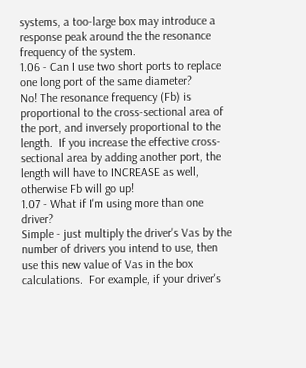systems, a too-large box may introduce a response peak around the the resonance frequency of the system.
1.06 - Can I use two short ports to replace one long port of the same diameter?
No! The resonance frequency (Fb) is proportional to the cross-sectional area of the port, and inversely proportional to the length.  If you increase the effective cross-sectional area by adding another port, the length will have to INCREASE as well, otherwise Fb will go up!
1.07 - What if I'm using more than one driver?
Simple - just multiply the driver's Vas by the number of drivers you intend to use, then use this new value of Vas in the box calculations.  For example, if your driver's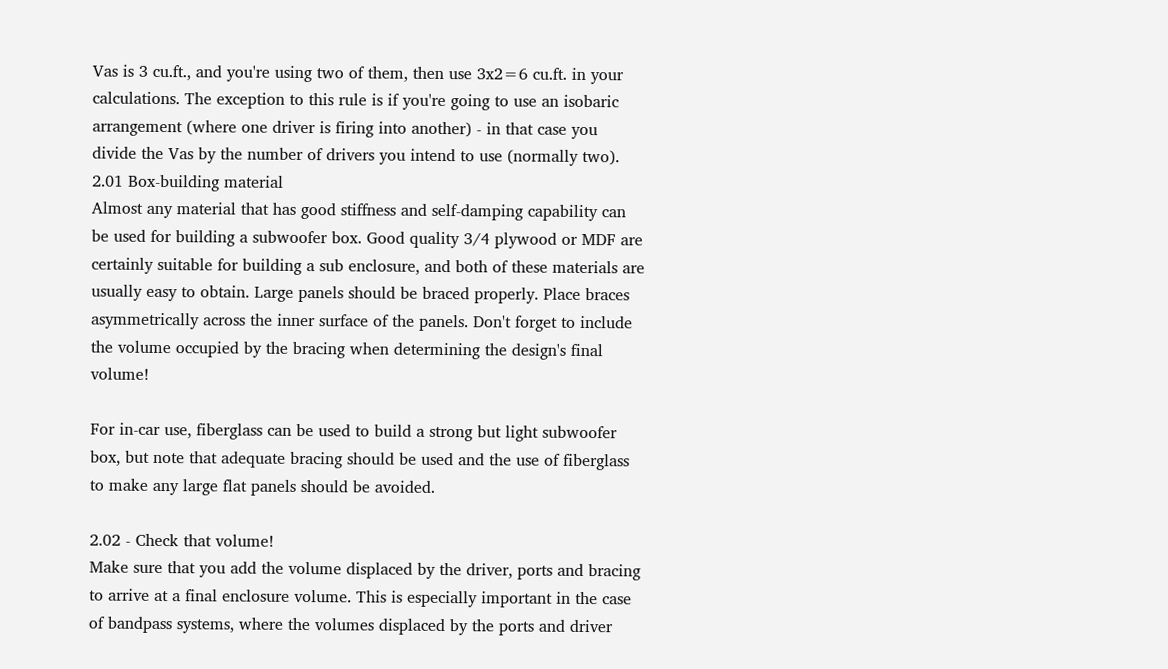Vas is 3 cu.ft., and you're using two of them, then use 3x2=6 cu.ft. in your calculations. The exception to this rule is if you're going to use an isobaric arrangement (where one driver is firing into another) - in that case you divide the Vas by the number of drivers you intend to use (normally two).
2.01 Box-building material
Almost any material that has good stiffness and self-damping capability can be used for building a subwoofer box. Good quality 3/4 plywood or MDF are certainly suitable for building a sub enclosure, and both of these materials are usually easy to obtain. Large panels should be braced properly. Place braces asymmetrically across the inner surface of the panels. Don't forget to include the volume occupied by the bracing when determining the design's final volume!

For in-car use, fiberglass can be used to build a strong but light subwoofer box, but note that adequate bracing should be used and the use of fiberglass to make any large flat panels should be avoided.

2.02 - Check that volume!
Make sure that you add the volume displaced by the driver, ports and bracing to arrive at a final enclosure volume. This is especially important in the case of bandpass systems, where the volumes displaced by the ports and driver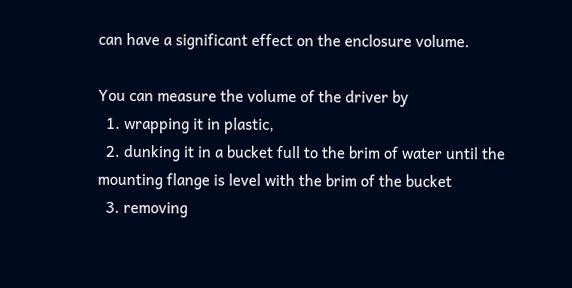can have a significant effect on the enclosure volume.

You can measure the volume of the driver by
  1. wrapping it in plastic,
  2. dunking it in a bucket full to the brim of water until the mounting flange is level with the brim of the bucket
  3. removing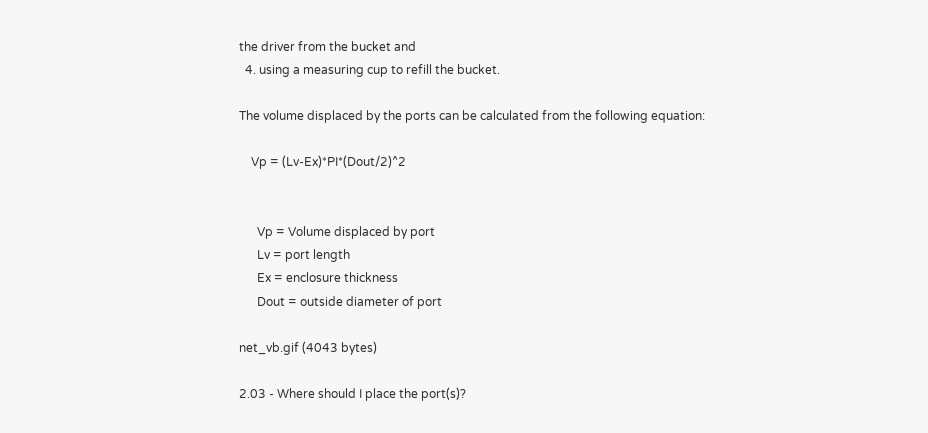the driver from the bucket and
  4. using a measuring cup to refill the bucket.

The volume displaced by the ports can be calculated from the following equation:

    Vp = (Lv-Ex)*PI*(Dout/2)^2


      Vp = Volume displaced by port
      Lv = port length
      Ex = enclosure thickness
      Dout = outside diameter of port

net_vb.gif (4043 bytes)

2.03 - Where should I place the port(s)?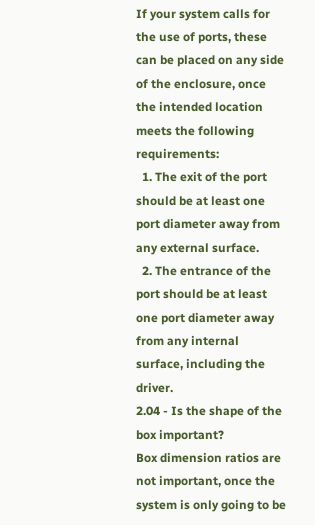If your system calls for the use of ports, these can be placed on any side of the enclosure, once the intended location meets the following requirements:
  1. The exit of the port should be at least one port diameter away from any external surface.
  2. The entrance of the port should be at least one port diameter away from any internal surface, including the driver.
2.04 - Is the shape of the box important?
Box dimension ratios are not important, once the system is only going to be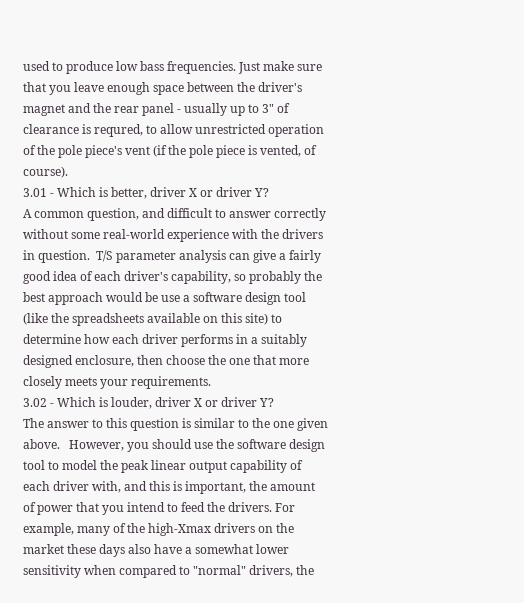used to produce low bass frequencies. Just make sure that you leave enough space between the driver's magnet and the rear panel - usually up to 3" of clearance is requred, to allow unrestricted operation of the pole piece's vent (if the pole piece is vented, of course).
3.01 - Which is better, driver X or driver Y?
A common question, and difficult to answer correctly without some real-world experience with the drivers in question.  T/S parameter analysis can give a fairly good idea of each driver's capability, so probably the best approach would be use a software design tool (like the spreadsheets available on this site) to determine how each driver performs in a suitably designed enclosure, then choose the one that more closely meets your requirements.
3.02 - Which is louder, driver X or driver Y?
The answer to this question is similar to the one given above.   However, you should use the software design tool to model the peak linear output capability of each driver with, and this is important, the amount of power that you intend to feed the drivers. For example, many of the high-Xmax drivers on the market these days also have a somewhat lower sensitivity when compared to "normal" drivers, the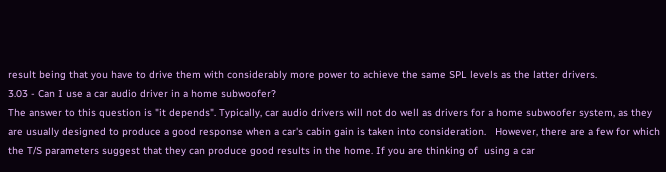result being that you have to drive them with considerably more power to achieve the same SPL levels as the latter drivers.
3.03 - Can I use a car audio driver in a home subwoofer?
The answer to this question is "it depends". Typically, car audio drivers will not do well as drivers for a home subwoofer system, as they are usually designed to produce a good response when a car's cabin gain is taken into consideration.   However, there are a few for which  the T/S parameters suggest that they can produce good results in the home. If you are thinking of  using a car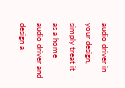audio driver in your design, simply treat it as a home audio driver and design a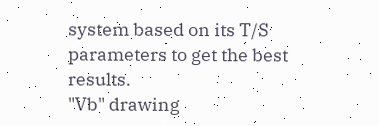system based on its T/S parameters to get the best results.
"Vb" drawing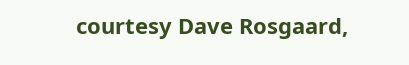courtesy Dave Rosgaard,